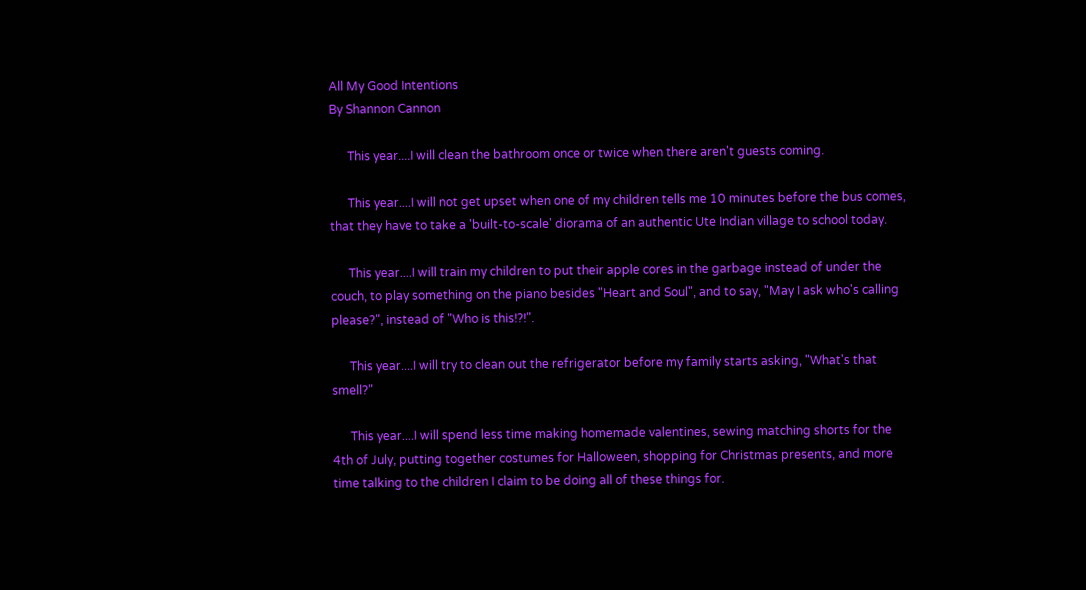All My Good Intentions
By Shannon Cannon

      This year....I will clean the bathroom once or twice when there aren't guests coming.

      This year....I will not get upset when one of my children tells me 10 minutes before the bus comes, that they have to take a 'built-to-scale' diorama of an authentic Ute Indian village to school today.

      This year....I will train my children to put their apple cores in the garbage instead of under the couch, to play something on the piano besides "Heart and Soul", and to say, "May I ask who's calling please?", instead of "Who is this!?!".

      This year....I will try to clean out the refrigerator before my family starts asking, "What's that smell?"

      This year....I will spend less time making homemade valentines, sewing matching shorts for the 4th of July, putting together costumes for Halloween, shopping for Christmas presents, and more time talking to the children I claim to be doing all of these things for.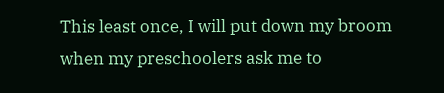This least once, I will put down my broom when my preschoolers ask me to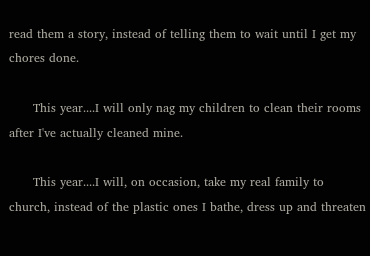read them a story, instead of telling them to wait until I get my chores done.

      This year....I will only nag my children to clean their rooms after I've actually cleaned mine.

      This year....I will, on occasion, take my real family to church, instead of the plastic ones I bathe, dress up and threaten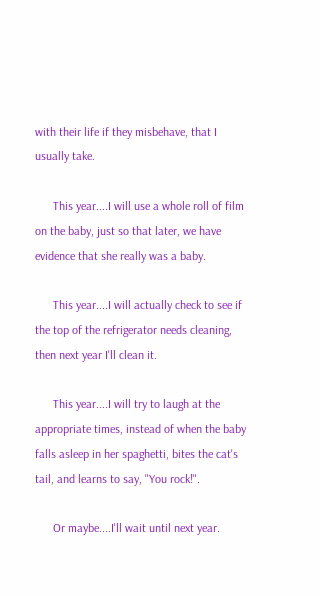with their life if they misbehave, that I usually take.

      This year....I will use a whole roll of film on the baby, just so that later, we have evidence that she really was a baby.

      This year....I will actually check to see if the top of the refrigerator needs cleaning, then next year I'll clean it.

      This year....I will try to laugh at the appropriate times, instead of when the baby falls asleep in her spaghetti, bites the cat's tail, and learns to say, "You rock!".

      Or maybe....I'll wait until next year.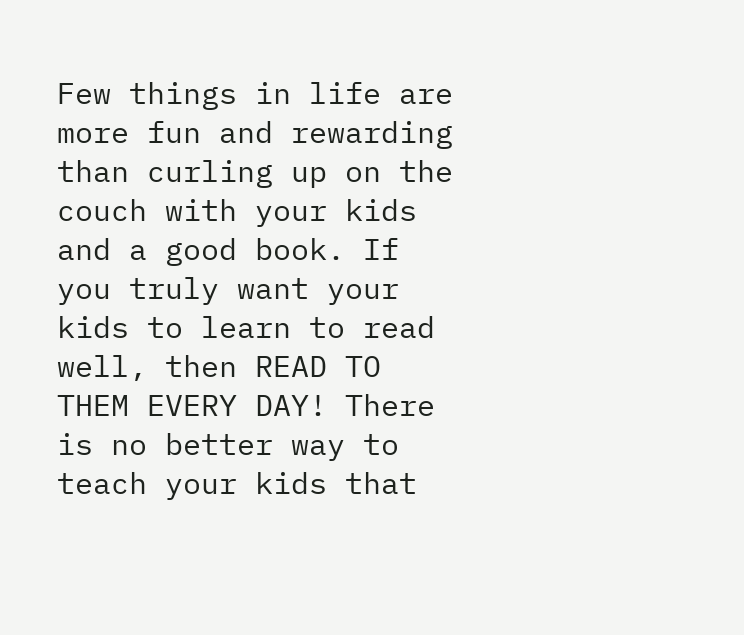Few things in life are more fun and rewarding than curling up on the couch with your kids and a good book. If you truly want your kids to learn to read well, then READ TO THEM EVERY DAY! There is no better way to teach your kids that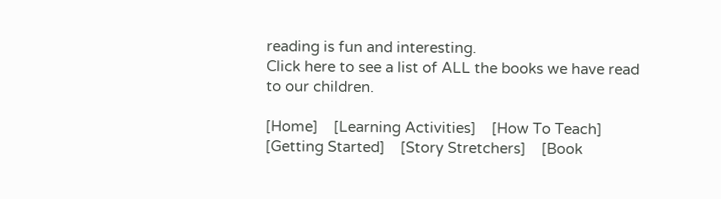reading is fun and interesting.
Click here to see a list of ALL the books we have read to our children.

[Home]    [Learning Activities]    [How To Teach]    [Getting Started]    [Story Stretchers]    [Book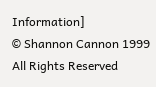Information]
© Shannon Cannon 1999 All Rights Reserved